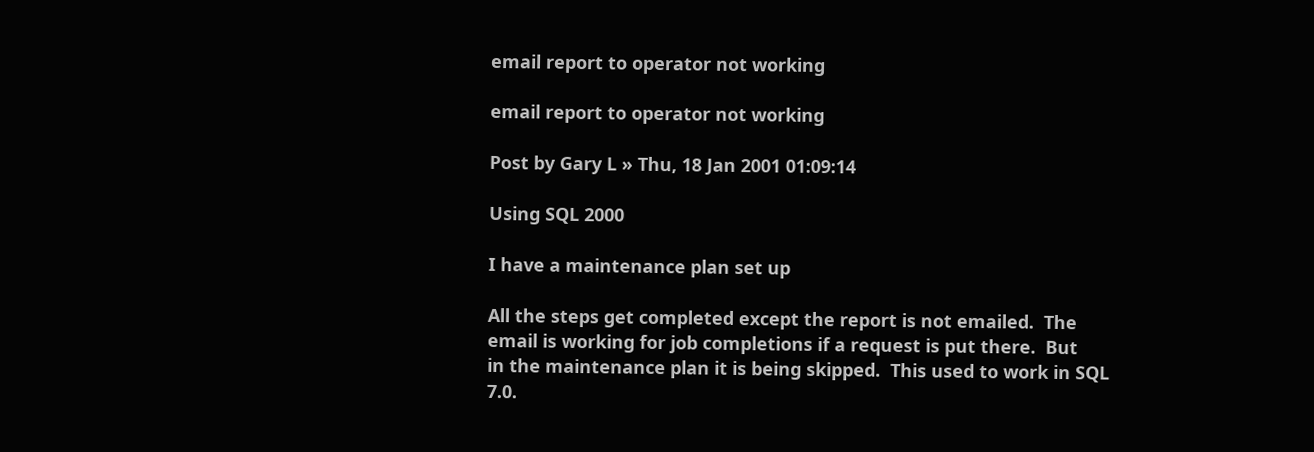email report to operator not working

email report to operator not working

Post by Gary L » Thu, 18 Jan 2001 01:09:14

Using SQL 2000

I have a maintenance plan set up

All the steps get completed except the report is not emailed.  The
email is working for job completions if a request is put there.  But
in the maintenance plan it is being skipped.  This used to work in SQL
7.0.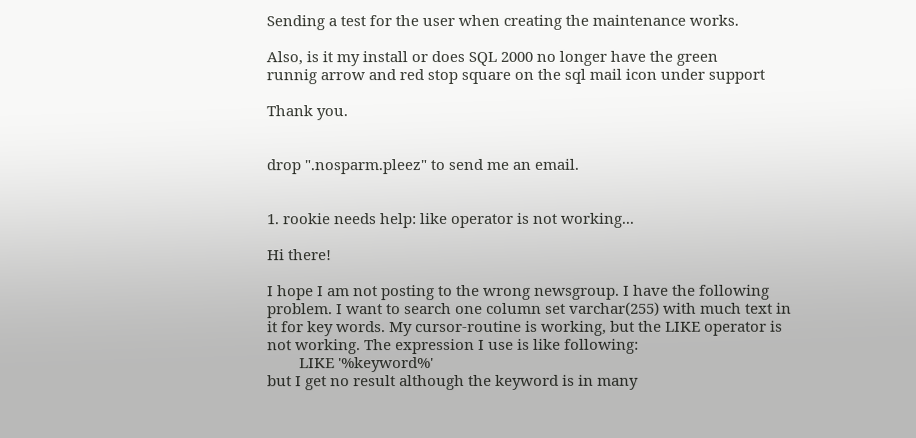Sending a test for the user when creating the maintenance works.

Also, is it my install or does SQL 2000 no longer have the green
runnig arrow and red stop square on the sql mail icon under support

Thank you.


drop ".nosparm.pleez" to send me an email.


1. rookie needs help: like operator is not working...

Hi there!

I hope I am not posting to the wrong newsgroup. I have the following
problem. I want to search one column set varchar(255) with much text in
it for key words. My cursor-routine is working, but the LIKE operator is
not working. The expression I use is like following:
        LIKE '%keyword%'
but I get no result although the keyword is in many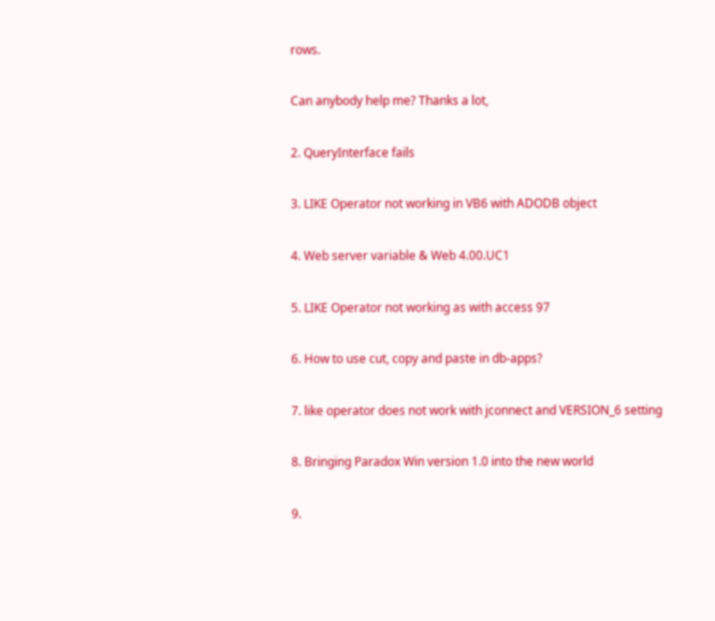rows.

Can anybody help me? Thanks a lot,

2. QueryInterface fails

3. LIKE Operator not working in VB6 with ADODB object

4. Web server variable & Web 4.00.UC1

5. LIKE Operator not working as with access 97

6. How to use cut, copy and paste in db-apps?

7. like operator does not work with jconnect and VERSION_6 setting

8. Bringing Paradox Win version 1.0 into the new world

9.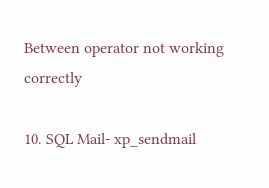Between operator not working correctly

10. SQL Mail- xp_sendmail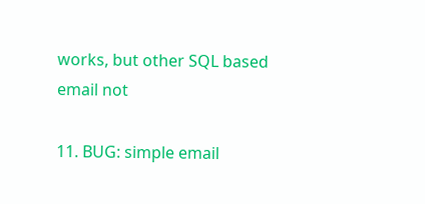works, but other SQL based email not

11. BUG: simple email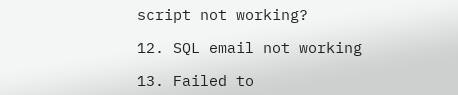script not working?

12. SQL email not working

13. Failed to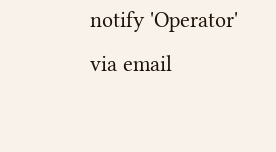notify 'Operator' via email